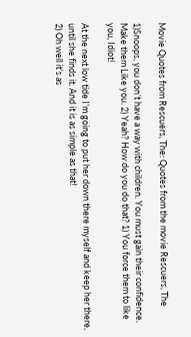Movie Quotes from Rescuers, The: Quotes from the movie Rescuers, The

1)Snoops, you don’t have a way with children. You must gain their confidence. Make them Like you. 2) Yeah? How do you do that? 1) You force them to like you, Idiot!

At the next low tide I’m going to put her down there myself and keep her there, until she finds it. And it is as simple as that!
2) Oh well it’s as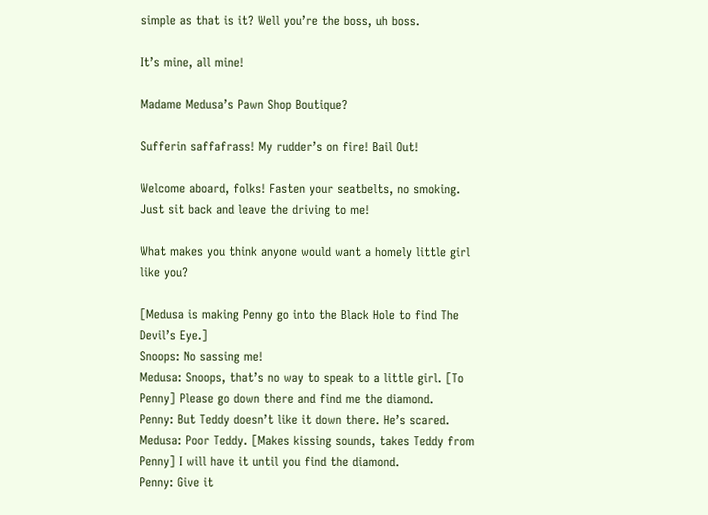simple as that is it? Well you’re the boss, uh boss.

It’s mine, all mine!

Madame Medusa’s Pawn Shop Boutique?

Sufferin saffafrass! My rudder’s on fire! Bail Out!

Welcome aboard, folks! Fasten your seatbelts, no smoking. Just sit back and leave the driving to me!

What makes you think anyone would want a homely little girl like you?

[Medusa is making Penny go into the Black Hole to find The Devil’s Eye.]
Snoops: No sassing me!
Medusa: Snoops, that’s no way to speak to a little girl. [To Penny] Please go down there and find me the diamond.
Penny: But Teddy doesn’t like it down there. He’s scared.
Medusa: Poor Teddy. [Makes kissing sounds, takes Teddy from Penny] I will have it until you find the diamond.
Penny: Give it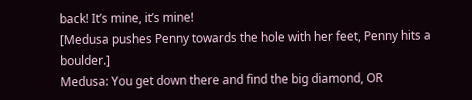back! It’s mine, it’s mine!
[Medusa pushes Penny towards the hole with her feet, Penny hits a boulder.]
Medusa: You get down there and find the big diamond, OR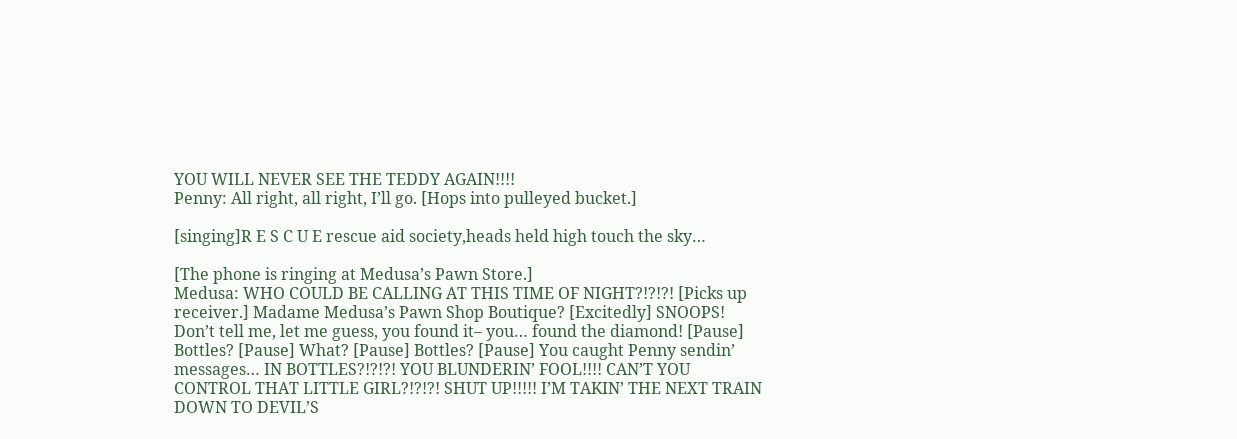YOU WILL NEVER SEE THE TEDDY AGAIN!!!!
Penny: All right, all right, I’ll go. [Hops into pulleyed bucket.]

[singing]R E S C U E rescue aid society,heads held high touch the sky…

[The phone is ringing at Medusa’s Pawn Store.]
Medusa: WHO COULD BE CALLING AT THIS TIME OF NIGHT?!?!?! [Picks up receiver.] Madame Medusa’s Pawn Shop Boutique? [Excitedly] SNOOPS! Don’t tell me, let me guess, you found it– you… found the diamond! [Pause] Bottles? [Pause] What? [Pause] Bottles? [Pause] You caught Penny sendin’ messages… IN BOTTLES?!?!?! YOU BLUNDERIN’ FOOL!!!! CAN’T YOU CONTROL THAT LITTLE GIRL?!?!?! SHUT UP!!!!! I’M TAKIN’ THE NEXT TRAIN DOWN TO DEVIL’S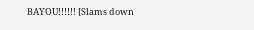BAYOU!!!!!! [Slams down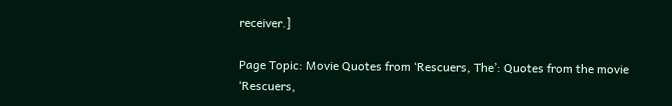receiver.]

Page Topic: Movie Quotes from ‘Rescuers, The’: Quotes from the movie ‘Rescuers,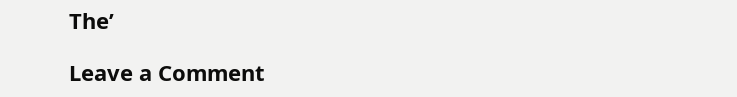The’

Leave a Comment